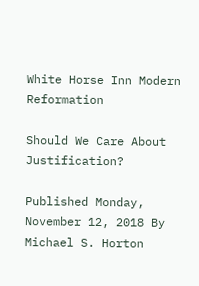White Horse Inn Modern Reformation

Should We Care About Justification?

Published Monday, November 12, 2018 By Michael S. Horton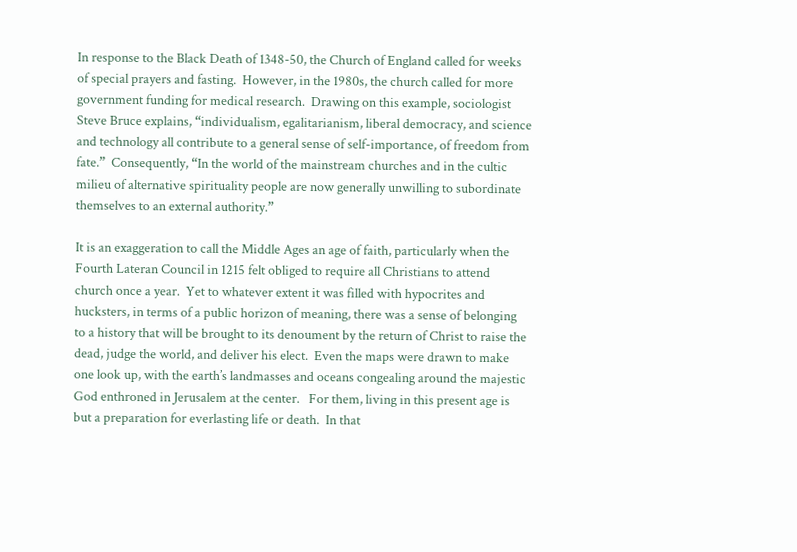In response to the Black Death of 1348-50, the Church of England called for weeks of special prayers and fasting.  However, in the 1980s, the church called for more government funding for medical research.  Drawing on this example, sociologist Steve Bruce explains, “individualism, egalitarianism, liberal democracy, and science and technology all contribute to a general sense of self-importance, of freedom from fate.”  Consequently, “In the world of the mainstream churches and in the cultic milieu of alternative spirituality people are now generally unwilling to subordinate themselves to an external authority.”

It is an exaggeration to call the Middle Ages an age of faith, particularly when the Fourth Lateran Council in 1215 felt obliged to require all Christians to attend church once a year.  Yet to whatever extent it was filled with hypocrites and hucksters, in terms of a public horizon of meaning, there was a sense of belonging to a history that will be brought to its denoument by the return of Christ to raise the dead, judge the world, and deliver his elect.  Even the maps were drawn to make one look up, with the earth’s landmasses and oceans congealing around the majestic God enthroned in Jerusalem at the center.   For them, living in this present age is but a preparation for everlasting life or death.  In that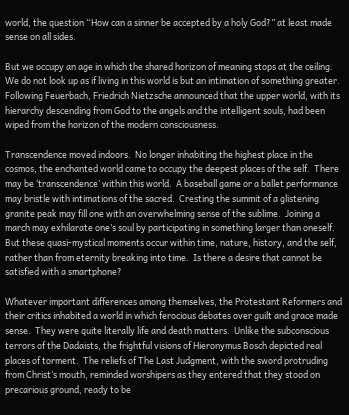world, the question “How can a sinner be accepted by a holy God?” at least made sense on all sides.

But we occupy an age in which the shared horizon of meaning stops at the ceiling.  We do not look up as if living in this world is but an intimation of something greater.  Following Feuerbach, Friedrich Nietzsche announced that the upper world, with its hierarchy descending from God to the angels and the intelligent souls, had been wiped from the horizon of the modern consciousness.

Transcendence moved indoors.  No longer inhabiting the highest place in the cosmos, the enchanted world came to occupy the deepest places of the self.  There may be ‘transcendence’ within this world.  A baseball game or a ballet performance may bristle with intimations of the sacred.  Cresting the summit of a glistening granite peak may fill one with an overwhelming sense of the sublime.  Joining a march may exhilarate one’s soul by participating in something larger than oneself.  But these quasi-mystical moments occur within time, nature, history, and the self, rather than from eternity breaking into time.  Is there a desire that cannot be satisfied with a smartphone?

Whatever important differences among themselves, the Protestant Reformers and their critics inhabited a world in which ferocious debates over guilt and grace made sense.  They were quite literally life and death matters.  Unlike the subconscious terrors of the Dadaists, the frightful visions of Hieronymus Bosch depicted real places of torment.  The reliefs of The Last Judgment, with the sword protruding from Christ’s mouth, reminded worshipers as they entered that they stood on precarious ground, ready to be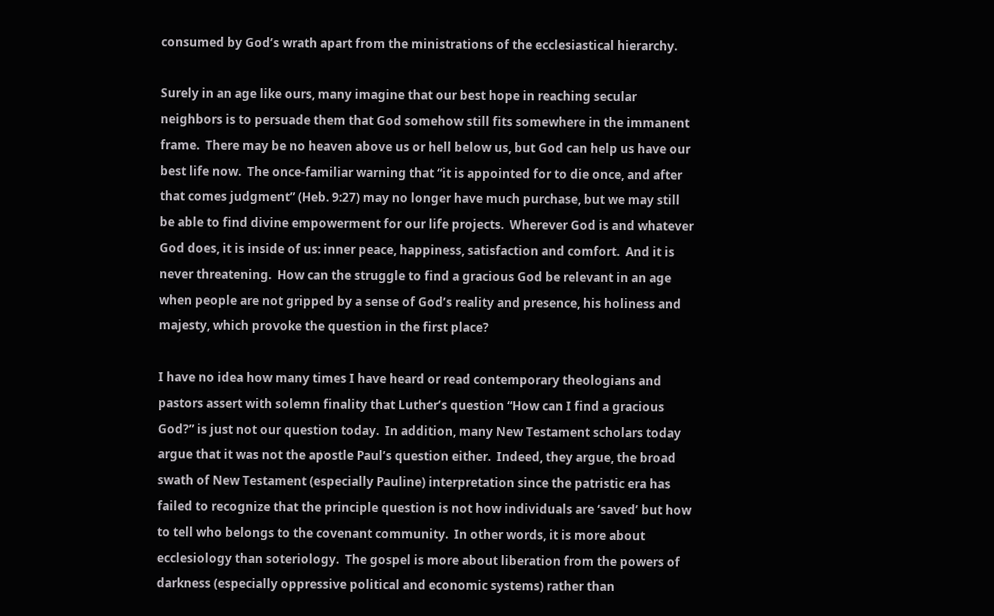consumed by God’s wrath apart from the ministrations of the ecclesiastical hierarchy.

Surely in an age like ours, many imagine that our best hope in reaching secular neighbors is to persuade them that God somehow still fits somewhere in the immanent frame.  There may be no heaven above us or hell below us, but God can help us have our best life now.  The once-familiar warning that “it is appointed for to die once, and after that comes judgment” (Heb. 9:27) may no longer have much purchase, but we may still be able to find divine empowerment for our life projects.  Wherever God is and whatever God does, it is inside of us: inner peace, happiness, satisfaction and comfort.  And it is never threatening.  How can the struggle to find a gracious God be relevant in an age when people are not gripped by a sense of God’s reality and presence, his holiness and majesty, which provoke the question in the first place?

I have no idea how many times I have heard or read contemporary theologians and pastors assert with solemn finality that Luther’s question “How can I find a gracious God?” is just not our question today.  In addition, many New Testament scholars today argue that it was not the apostle Paul’s question either.  Indeed, they argue, the broad swath of New Testament (especially Pauline) interpretation since the patristic era has failed to recognize that the principle question is not how individuals are ‘saved’ but how to tell who belongs to the covenant community.  In other words, it is more about ecclesiology than soteriology.  The gospel is more about liberation from the powers of darkness (especially oppressive political and economic systems) rather than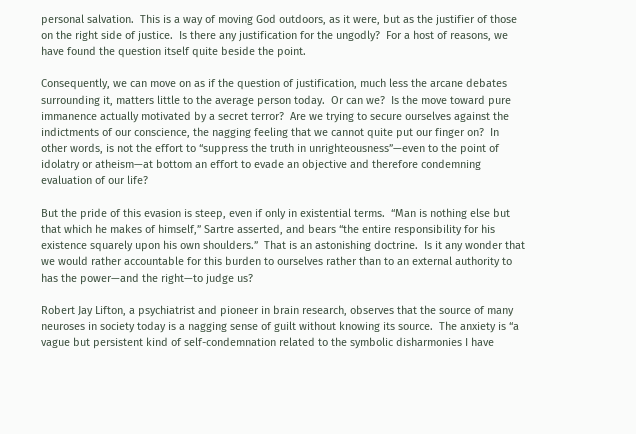personal salvation.  This is a way of moving God outdoors, as it were, but as the justifier of those on the right side of justice.  Is there any justification for the ungodly?  For a host of reasons, we have found the question itself quite beside the point.

Consequently, we can move on as if the question of justification, much less the arcane debates surrounding it, matters little to the average person today.  Or can we?  Is the move toward pure immanence actually motivated by a secret terror?  Are we trying to secure ourselves against the indictments of our conscience, the nagging feeling that we cannot quite put our finger on?  In other words, is not the effort to “suppress the truth in unrighteousness”—even to the point of idolatry or atheism—at bottom an effort to evade an objective and therefore condemning evaluation of our life?

But the pride of this evasion is steep, even if only in existential terms.  “Man is nothing else but that which he makes of himself,” Sartre asserted, and bears “the entire responsibility for his existence squarely upon his own shoulders.”  That is an astonishing doctrine.  Is it any wonder that we would rather accountable for this burden to ourselves rather than to an external authority to has the power—and the right—to judge us?

Robert Jay Lifton, a psychiatrist and pioneer in brain research, observes that the source of many neuroses in society today is a nagging sense of guilt without knowing its source.  The anxiety is “a vague but persistent kind of self-condemnation related to the symbolic disharmonies I have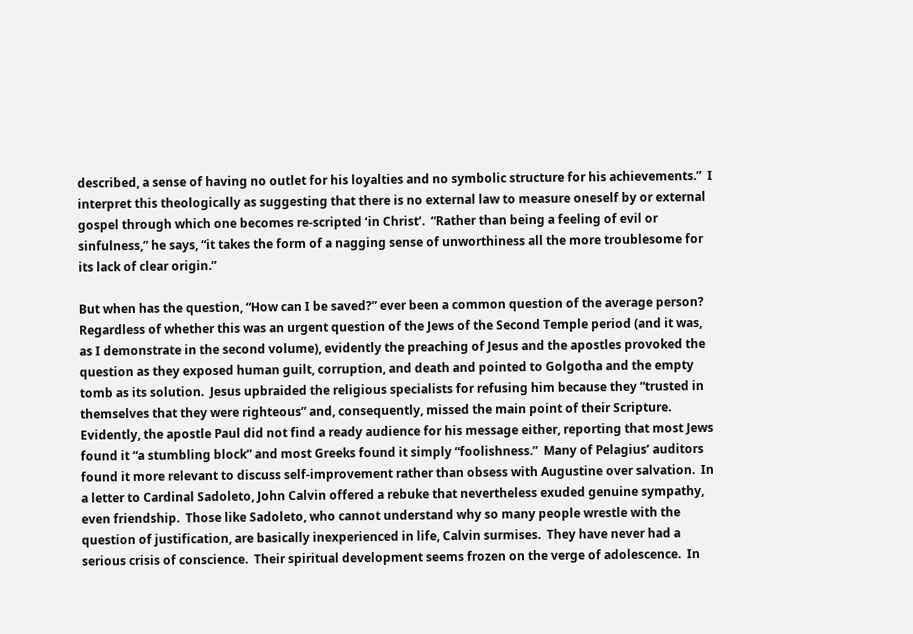described, a sense of having no outlet for his loyalties and no symbolic structure for his achievements.”  I interpret this theologically as suggesting that there is no external law to measure oneself by or external gospel through which one becomes re-scripted ‘in Christ’.  “Rather than being a feeling of evil or sinfulness,” he says, “it takes the form of a nagging sense of unworthiness all the more troublesome for its lack of clear origin.”

But when has the question, “How can I be saved?” ever been a common question of the average person?  Regardless of whether this was an urgent question of the Jews of the Second Temple period (and it was, as I demonstrate in the second volume), evidently the preaching of Jesus and the apostles provoked the question as they exposed human guilt, corruption, and death and pointed to Golgotha and the empty tomb as its solution.  Jesus upbraided the religious specialists for refusing him because they “trusted in themselves that they were righteous” and, consequently, missed the main point of their Scripture.  Evidently, the apostle Paul did not find a ready audience for his message either, reporting that most Jews found it “a stumbling block” and most Greeks found it simply “foolishness.”  Many of Pelagius’ auditors found it more relevant to discuss self-improvement rather than obsess with Augustine over salvation.  In a letter to Cardinal Sadoleto, John Calvin offered a rebuke that nevertheless exuded genuine sympathy, even friendship.  Those like Sadoleto, who cannot understand why so many people wrestle with the question of justification, are basically inexperienced in life, Calvin surmises.  They have never had a serious crisis of conscience.  Their spiritual development seems frozen on the verge of adolescence.  In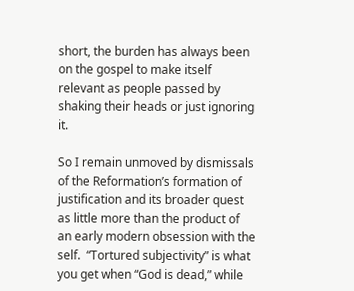short, the burden has always been on the gospel to make itself relevant as people passed by shaking their heads or just ignoring it.

So I remain unmoved by dismissals of the Reformation’s formation of justification and its broader quest as little more than the product of an early modern obsession with the self.  “Tortured subjectivity” is what you get when “God is dead,” while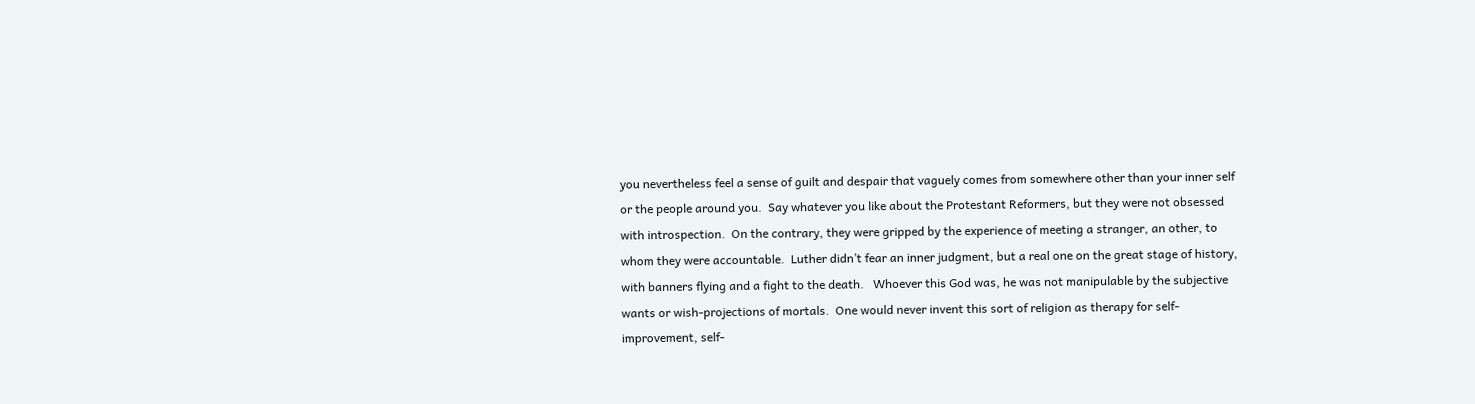you nevertheless feel a sense of guilt and despair that vaguely comes from somewhere other than your inner self or the people around you.  Say whatever you like about the Protestant Reformers, but they were not obsessed with introspection.  On the contrary, they were gripped by the experience of meeting a stranger, an other, to whom they were accountable.  Luther didn’t fear an inner judgment, but a real one on the great stage of history, with banners flying and a fight to the death.   Whoever this God was, he was not manipulable by the subjective wants or wish-projections of mortals.  One would never invent this sort of religion as therapy for self-improvement, self-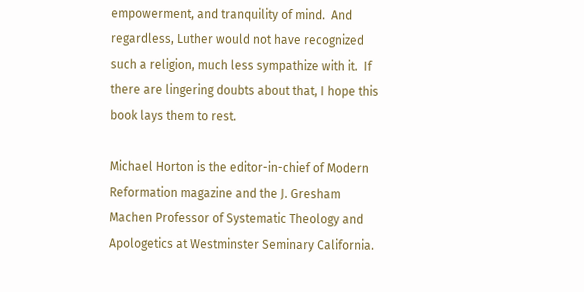empowerment, and tranquility of mind.  And regardless, Luther would not have recognized such a religion, much less sympathize with it.  If there are lingering doubts about that, I hope this book lays them to rest.

Michael Horton is the editor-in-chief of Modern Reformation magazine and the J. Gresham Machen Professor of Systematic Theology and Apologetics at Westminster Seminary California.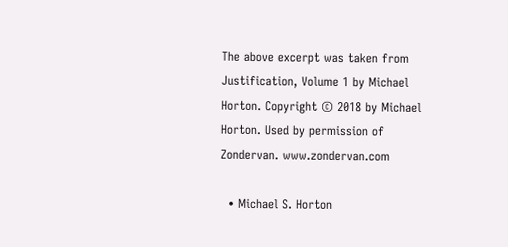The above excerpt was taken from Justification, Volume 1 by Michael Horton. Copyright © 2018 by Michael Horton. Used by permission of Zondervan. www.zondervan.com

  • Michael S. Horton